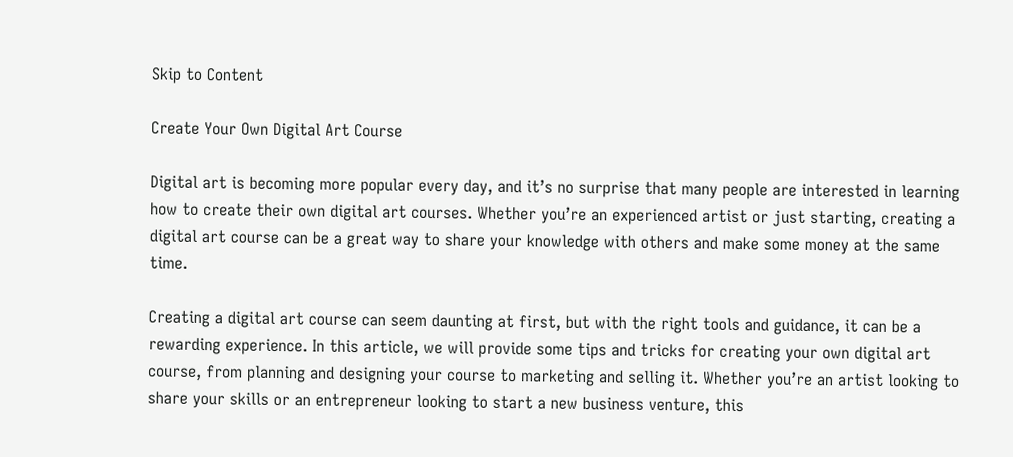Skip to Content

Create Your Own Digital Art Course

Digital art is becoming more popular every day, and it’s no surprise that many people are interested in learning how to create their own digital art courses. Whether you’re an experienced artist or just starting, creating a digital art course can be a great way to share your knowledge with others and make some money at the same time.

Creating a digital art course can seem daunting at first, but with the right tools and guidance, it can be a rewarding experience. In this article, we will provide some tips and tricks for creating your own digital art course, from planning and designing your course to marketing and selling it. Whether you’re an artist looking to share your skills or an entrepreneur looking to start a new business venture, this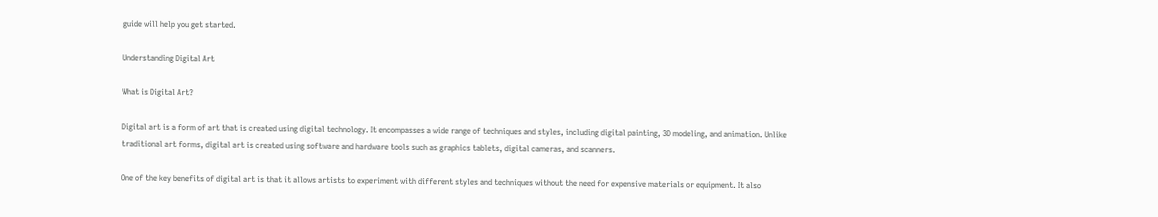guide will help you get started.

Understanding Digital Art

What is Digital Art?

Digital art is a form of art that is created using digital technology. It encompasses a wide range of techniques and styles, including digital painting, 3D modeling, and animation. Unlike traditional art forms, digital art is created using software and hardware tools such as graphics tablets, digital cameras, and scanners.

One of the key benefits of digital art is that it allows artists to experiment with different styles and techniques without the need for expensive materials or equipment. It also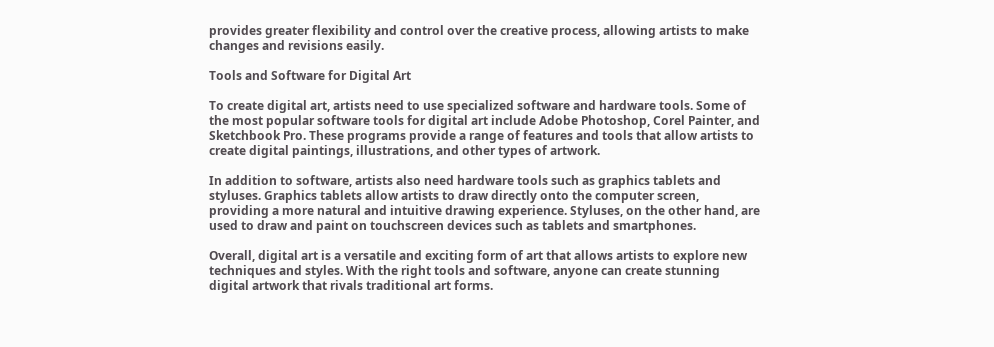provides greater flexibility and control over the creative process, allowing artists to make changes and revisions easily.

Tools and Software for Digital Art

To create digital art, artists need to use specialized software and hardware tools. Some of the most popular software tools for digital art include Adobe Photoshop, Corel Painter, and Sketchbook Pro. These programs provide a range of features and tools that allow artists to create digital paintings, illustrations, and other types of artwork.

In addition to software, artists also need hardware tools such as graphics tablets and styluses. Graphics tablets allow artists to draw directly onto the computer screen, providing a more natural and intuitive drawing experience. Styluses, on the other hand, are used to draw and paint on touchscreen devices such as tablets and smartphones.

Overall, digital art is a versatile and exciting form of art that allows artists to explore new techniques and styles. With the right tools and software, anyone can create stunning digital artwork that rivals traditional art forms.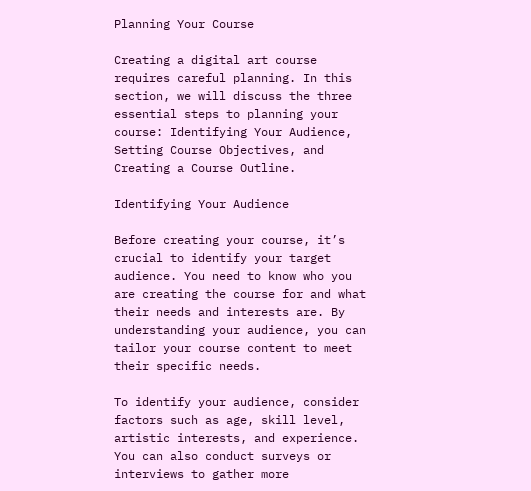Planning Your Course

Creating a digital art course requires careful planning. In this section, we will discuss the three essential steps to planning your course: Identifying Your Audience, Setting Course Objectives, and Creating a Course Outline.

Identifying Your Audience

Before creating your course, it’s crucial to identify your target audience. You need to know who you are creating the course for and what their needs and interests are. By understanding your audience, you can tailor your course content to meet their specific needs.

To identify your audience, consider factors such as age, skill level, artistic interests, and experience. You can also conduct surveys or interviews to gather more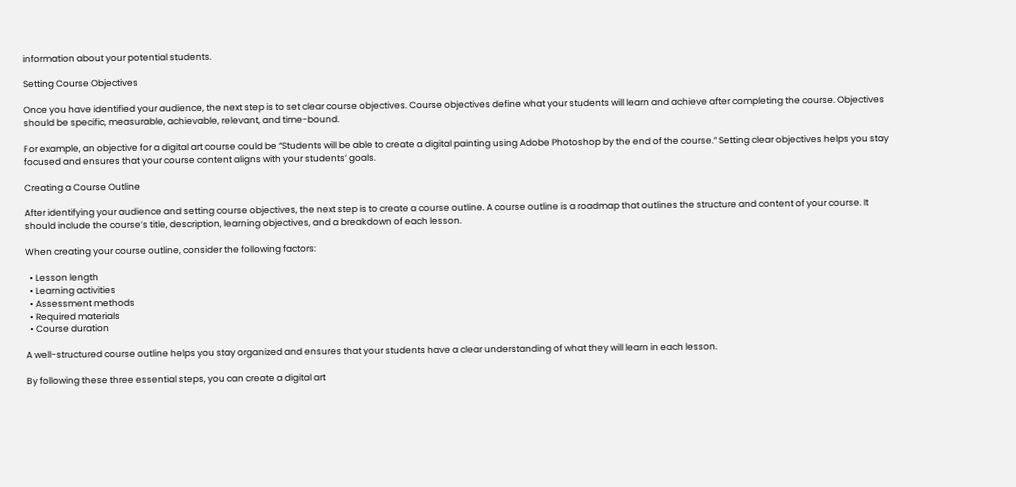information about your potential students.

Setting Course Objectives

Once you have identified your audience, the next step is to set clear course objectives. Course objectives define what your students will learn and achieve after completing the course. Objectives should be specific, measurable, achievable, relevant, and time-bound.

For example, an objective for a digital art course could be “Students will be able to create a digital painting using Adobe Photoshop by the end of the course.” Setting clear objectives helps you stay focused and ensures that your course content aligns with your students’ goals.

Creating a Course Outline

After identifying your audience and setting course objectives, the next step is to create a course outline. A course outline is a roadmap that outlines the structure and content of your course. It should include the course’s title, description, learning objectives, and a breakdown of each lesson.

When creating your course outline, consider the following factors:

  • Lesson length
  • Learning activities
  • Assessment methods
  • Required materials
  • Course duration

A well-structured course outline helps you stay organized and ensures that your students have a clear understanding of what they will learn in each lesson.

By following these three essential steps, you can create a digital art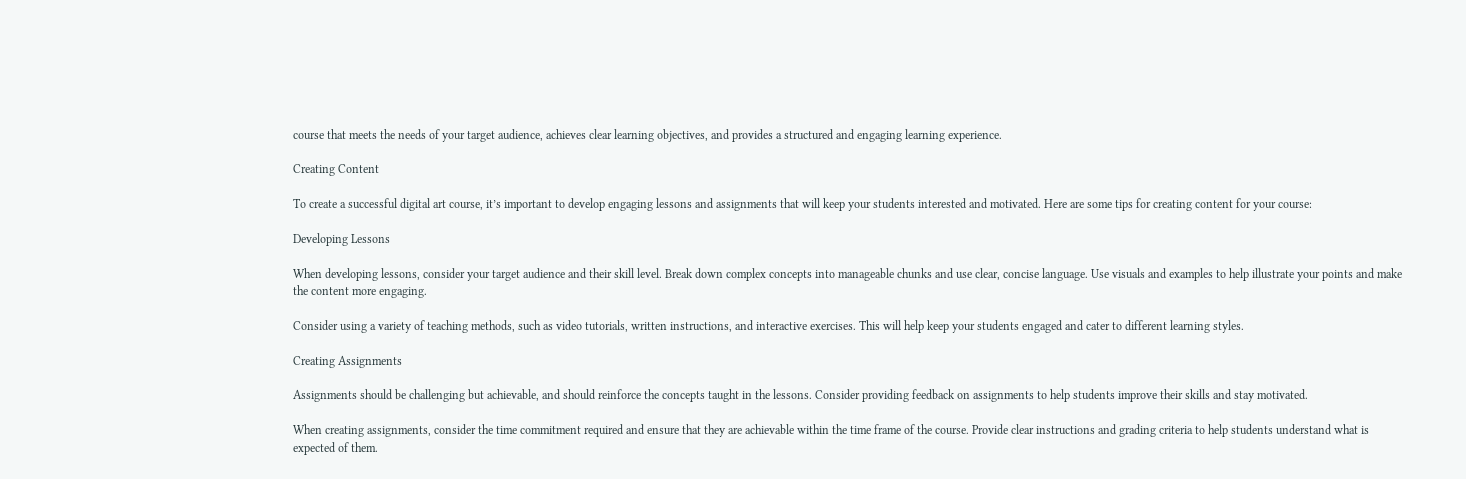course that meets the needs of your target audience, achieves clear learning objectives, and provides a structured and engaging learning experience.

Creating Content

To create a successful digital art course, it’s important to develop engaging lessons and assignments that will keep your students interested and motivated. Here are some tips for creating content for your course:

Developing Lessons

When developing lessons, consider your target audience and their skill level. Break down complex concepts into manageable chunks and use clear, concise language. Use visuals and examples to help illustrate your points and make the content more engaging.

Consider using a variety of teaching methods, such as video tutorials, written instructions, and interactive exercises. This will help keep your students engaged and cater to different learning styles.

Creating Assignments

Assignments should be challenging but achievable, and should reinforce the concepts taught in the lessons. Consider providing feedback on assignments to help students improve their skills and stay motivated.

When creating assignments, consider the time commitment required and ensure that they are achievable within the time frame of the course. Provide clear instructions and grading criteria to help students understand what is expected of them.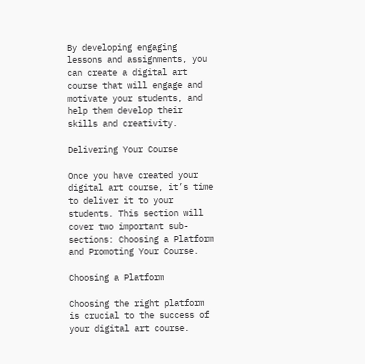By developing engaging lessons and assignments, you can create a digital art course that will engage and motivate your students, and help them develop their skills and creativity.

Delivering Your Course

Once you have created your digital art course, it’s time to deliver it to your students. This section will cover two important sub-sections: Choosing a Platform and Promoting Your Course.

Choosing a Platform

Choosing the right platform is crucial to the success of your digital art course.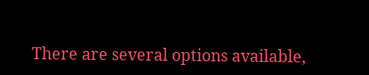There are several options available,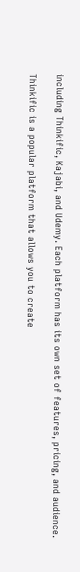including Thinkific, Kajabi, and Udemy. Each platform has its own set of features, pricing, and audience.

Thinkific is a popular platform that allows you to create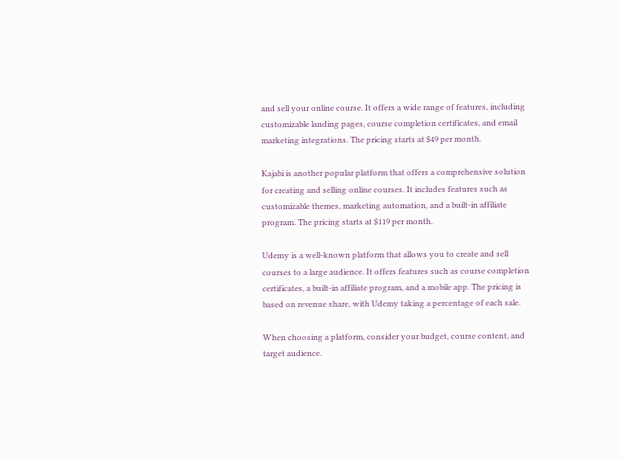and sell your online course. It offers a wide range of features, including customizable landing pages, course completion certificates, and email marketing integrations. The pricing starts at $49 per month.

Kajabi is another popular platform that offers a comprehensive solution for creating and selling online courses. It includes features such as customizable themes, marketing automation, and a built-in affiliate program. The pricing starts at $119 per month.

Udemy is a well-known platform that allows you to create and sell courses to a large audience. It offers features such as course completion certificates, a built-in affiliate program, and a mobile app. The pricing is based on revenue share, with Udemy taking a percentage of each sale.

When choosing a platform, consider your budget, course content, and target audience.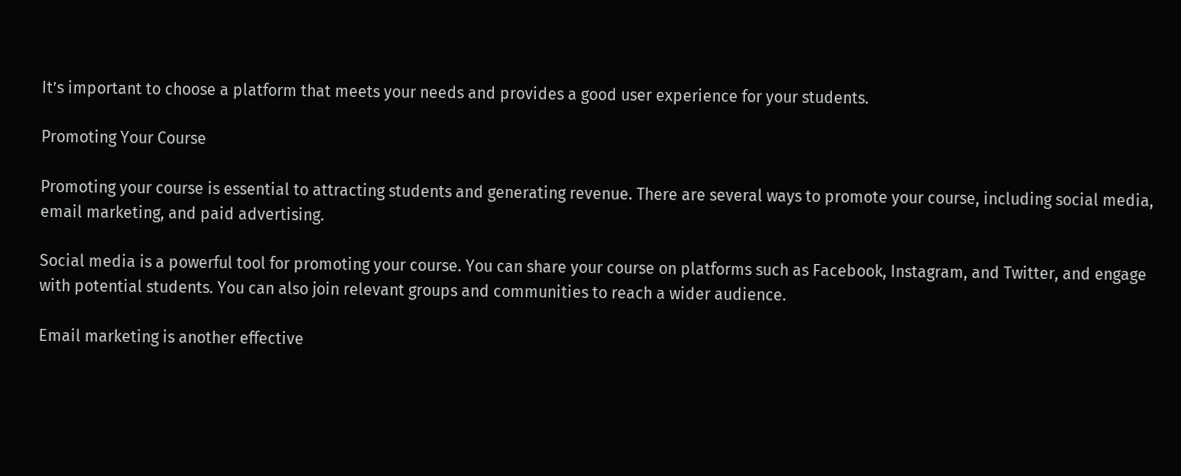It’s important to choose a platform that meets your needs and provides a good user experience for your students.

Promoting Your Course

Promoting your course is essential to attracting students and generating revenue. There are several ways to promote your course, including social media, email marketing, and paid advertising.

Social media is a powerful tool for promoting your course. You can share your course on platforms such as Facebook, Instagram, and Twitter, and engage with potential students. You can also join relevant groups and communities to reach a wider audience.

Email marketing is another effective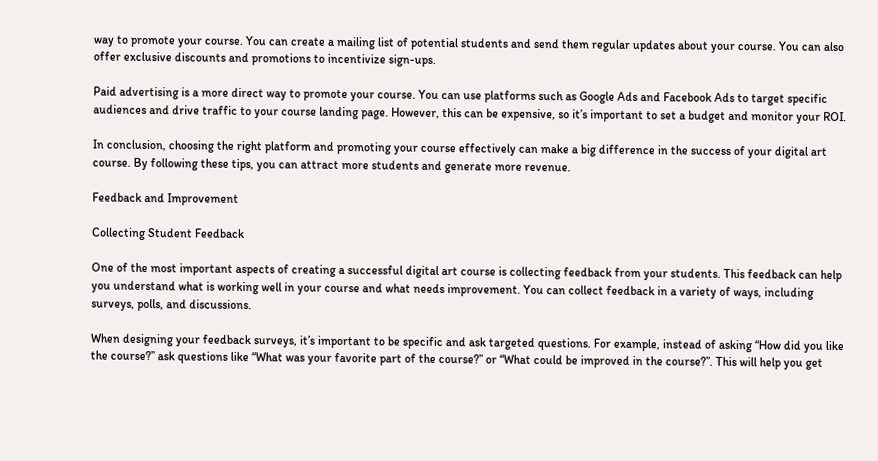way to promote your course. You can create a mailing list of potential students and send them regular updates about your course. You can also offer exclusive discounts and promotions to incentivize sign-ups.

Paid advertising is a more direct way to promote your course. You can use platforms such as Google Ads and Facebook Ads to target specific audiences and drive traffic to your course landing page. However, this can be expensive, so it’s important to set a budget and monitor your ROI.

In conclusion, choosing the right platform and promoting your course effectively can make a big difference in the success of your digital art course. By following these tips, you can attract more students and generate more revenue.

Feedback and Improvement

Collecting Student Feedback

One of the most important aspects of creating a successful digital art course is collecting feedback from your students. This feedback can help you understand what is working well in your course and what needs improvement. You can collect feedback in a variety of ways, including surveys, polls, and discussions.

When designing your feedback surveys, it’s important to be specific and ask targeted questions. For example, instead of asking “How did you like the course?” ask questions like “What was your favorite part of the course?” or “What could be improved in the course?”. This will help you get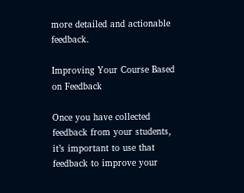more detailed and actionable feedback.

Improving Your Course Based on Feedback

Once you have collected feedback from your students, it’s important to use that feedback to improve your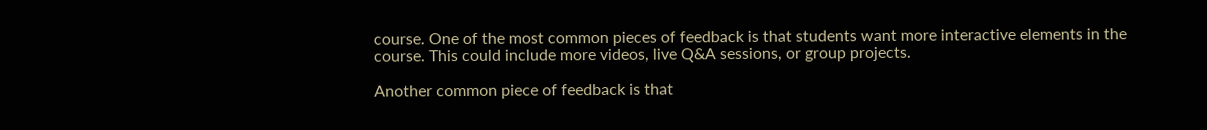course. One of the most common pieces of feedback is that students want more interactive elements in the course. This could include more videos, live Q&A sessions, or group projects.

Another common piece of feedback is that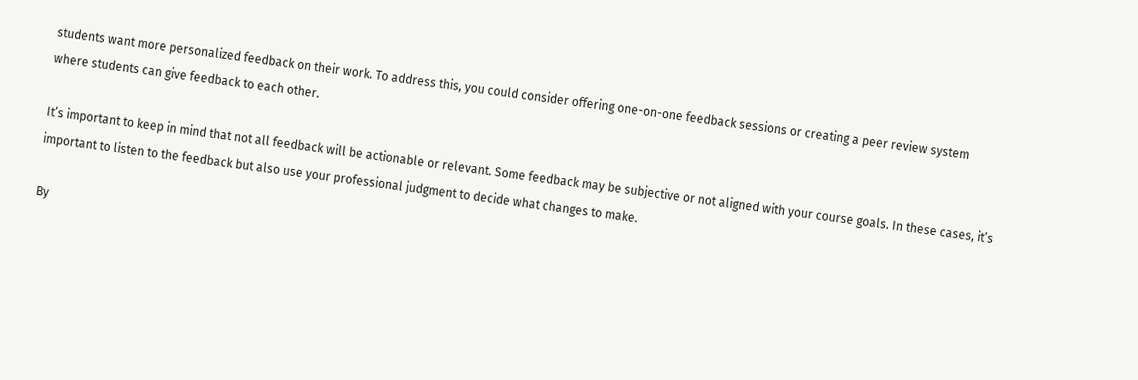students want more personalized feedback on their work. To address this, you could consider offering one-on-one feedback sessions or creating a peer review system where students can give feedback to each other.

It’s important to keep in mind that not all feedback will be actionable or relevant. Some feedback may be subjective or not aligned with your course goals. In these cases, it’s important to listen to the feedback but also use your professional judgment to decide what changes to make.

By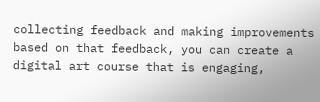collecting feedback and making improvements based on that feedback, you can create a digital art course that is engaging,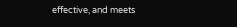effective, and meets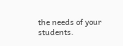the needs of your students.